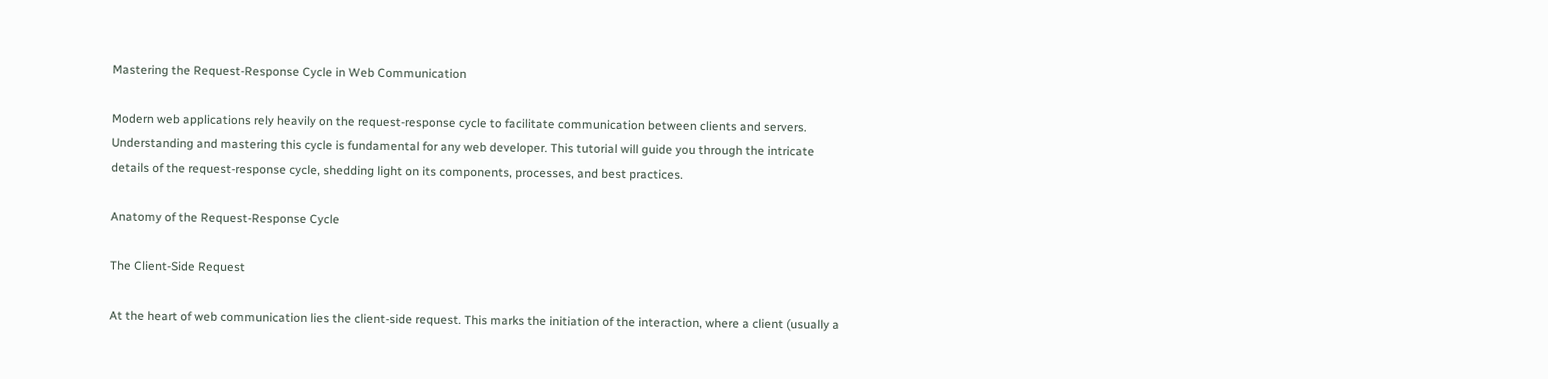Mastering the Request-Response Cycle in Web Communication

Modern web applications rely heavily on the request-response cycle to facilitate communication between clients and servers. Understanding and mastering this cycle is fundamental for any web developer. This tutorial will guide you through the intricate details of the request-response cycle, shedding light on its components, processes, and best practices.

Anatomy of the Request-Response Cycle

The Client-Side Request

At the heart of web communication lies the client-side request. This marks the initiation of the interaction, where a client (usually a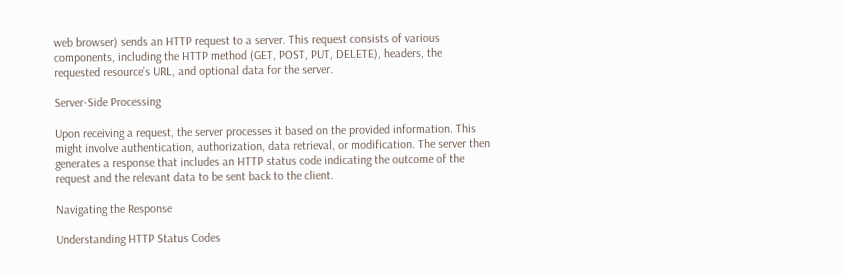web browser) sends an HTTP request to a server. This request consists of various components, including the HTTP method (GET, POST, PUT, DELETE), headers, the requested resource’s URL, and optional data for the server.

Server-Side Processing

Upon receiving a request, the server processes it based on the provided information. This might involve authentication, authorization, data retrieval, or modification. The server then generates a response that includes an HTTP status code indicating the outcome of the request and the relevant data to be sent back to the client.

Navigating the Response

Understanding HTTP Status Codes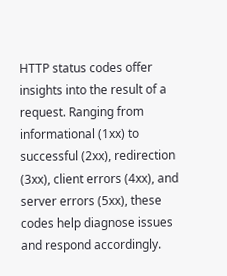HTTP status codes offer insights into the result of a request. Ranging from informational (1xx) to successful (2xx), redirection (3xx), client errors (4xx), and server errors (5xx), these codes help diagnose issues and respond accordingly.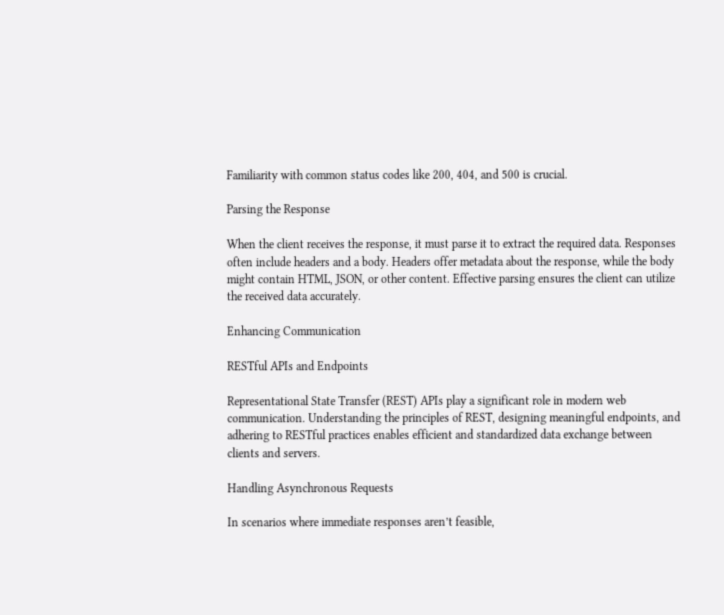Familiarity with common status codes like 200, 404, and 500 is crucial.

Parsing the Response

When the client receives the response, it must parse it to extract the required data. Responses often include headers and a body. Headers offer metadata about the response, while the body might contain HTML, JSON, or other content. Effective parsing ensures the client can utilize the received data accurately.

Enhancing Communication

RESTful APIs and Endpoints

Representational State Transfer (REST) APIs play a significant role in modern web communication. Understanding the principles of REST, designing meaningful endpoints, and adhering to RESTful practices enables efficient and standardized data exchange between clients and servers.

Handling Asynchronous Requests

In scenarios where immediate responses aren’t feasible,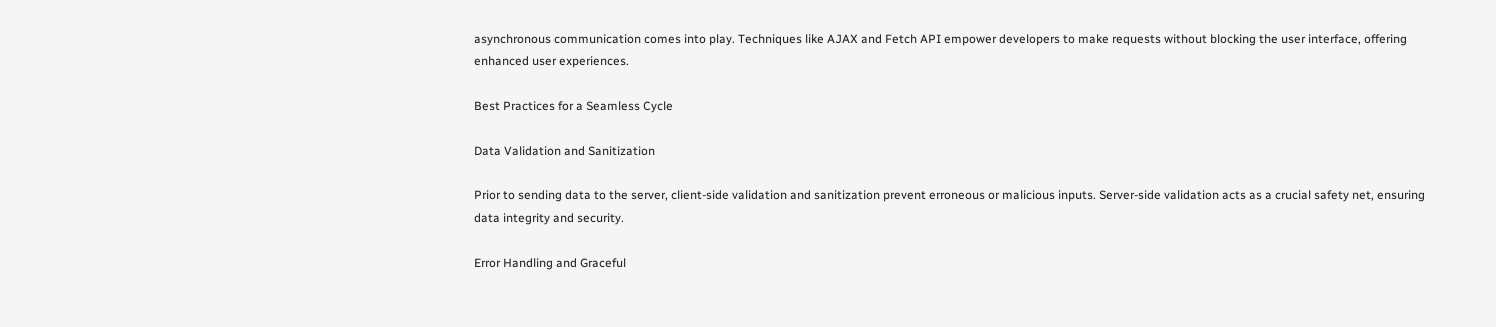asynchronous communication comes into play. Techniques like AJAX and Fetch API empower developers to make requests without blocking the user interface, offering enhanced user experiences.

Best Practices for a Seamless Cycle

Data Validation and Sanitization

Prior to sending data to the server, client-side validation and sanitization prevent erroneous or malicious inputs. Server-side validation acts as a crucial safety net, ensuring data integrity and security.

Error Handling and Graceful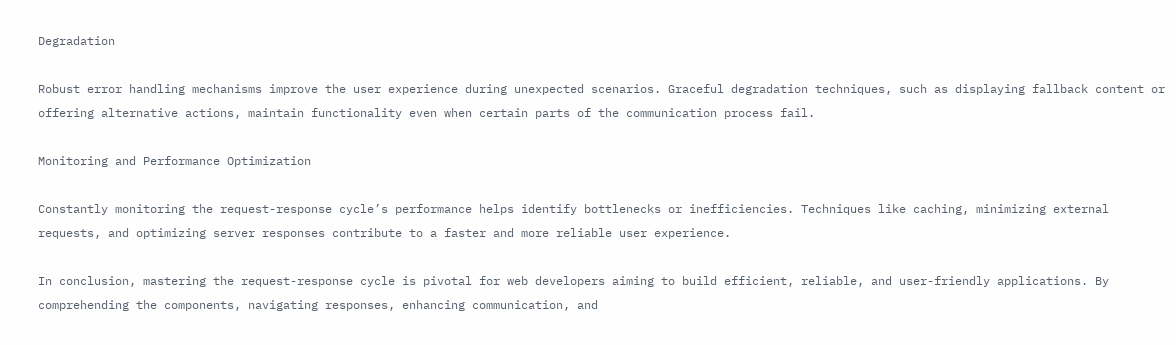Degradation

Robust error handling mechanisms improve the user experience during unexpected scenarios. Graceful degradation techniques, such as displaying fallback content or offering alternative actions, maintain functionality even when certain parts of the communication process fail.

Monitoring and Performance Optimization

Constantly monitoring the request-response cycle’s performance helps identify bottlenecks or inefficiencies. Techniques like caching, minimizing external requests, and optimizing server responses contribute to a faster and more reliable user experience.

In conclusion, mastering the request-response cycle is pivotal for web developers aiming to build efficient, reliable, and user-friendly applications. By comprehending the components, navigating responses, enhancing communication, and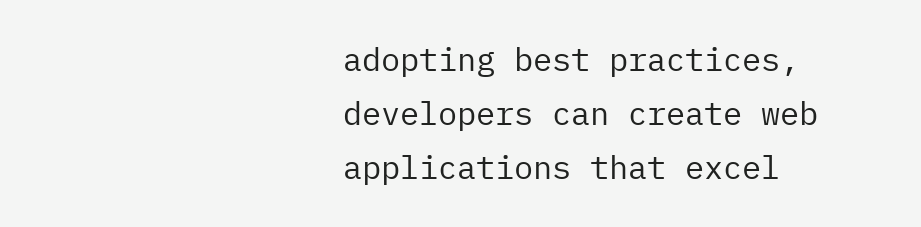adopting best practices, developers can create web applications that excel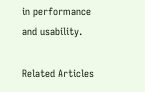in performance and usability.

Related Articles